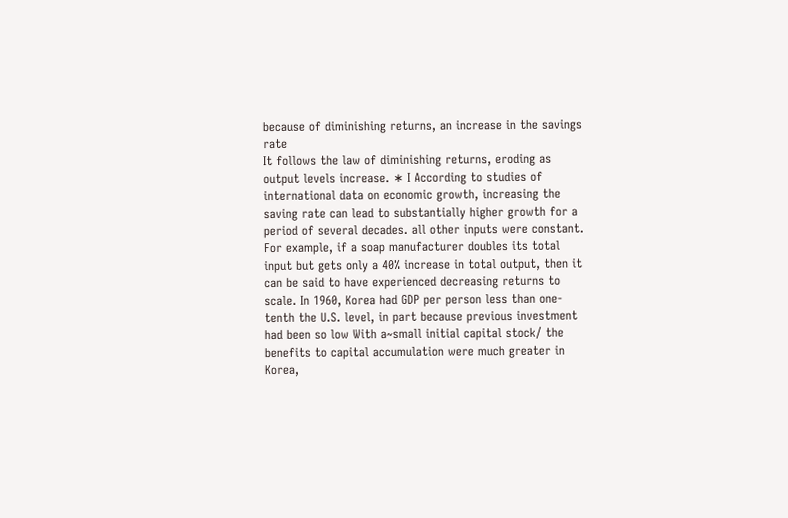because of diminishing returns, an increase in the savings rate
It follows the law of diminishing returns, eroding as output levels increase. ∗ I According to studies of international data on economic growth, increasing the saving rate can lead to substantially higher growth for a period of several decades. all other inputs were constant. For example, if a soap manufacturer doubles its total input but gets only a 40% increase in total output, then it can be said to have experienced decreasing returns to scale. In 1960, Korea had GDP per person less than one-tenth the U.S. level, in part because previous investment had been so low With a~small initial capital stock/ the benefits to capital accumulation were much greater in Korea,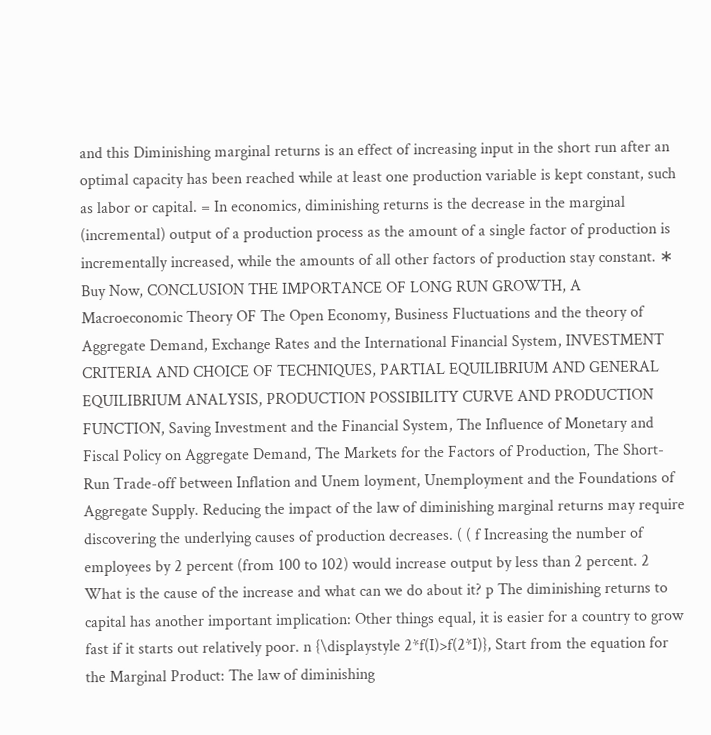and this Diminishing marginal returns is an effect of increasing input in the short run after an optimal capacity has been reached while at least one production variable is kept constant, such as labor or capital. = In economics, diminishing returns is the decrease in the marginal (incremental) output of a production process as the amount of a single factor of production is incrementally increased, while the amounts of all other factors of production stay constant. ∗ Buy Now, CONCLUSION THE IMPORTANCE OF LONG RUN GROWTH, A Macroeconomic Theory OF The Open Economy, Business Fluctuations and the theory of Aggregate Demand, Exchange Rates and the International Financial System, INVESTMENT CRITERIA AND CHOICE OF TECHNIQUES, PARTIAL EQUILIBRIUM AND GENERAL EQUILIBRIUM ANALYSIS, PRODUCTION POSSIBILITY CURVE AND PRODUCTION FUNCTION, Saving Investment and the Financial System, The Influence of Monetary and Fiscal Policy on Aggregate Demand, The Markets for the Factors of Production, The Short-Run Trade-off between Inflation and Unem loyment, Unemployment and the Foundations of Aggregate Supply. Reducing the impact of the law of diminishing marginal returns may require discovering the underlying causes of production decreases. ( ( f Increasing the number of employees by 2 percent (from 100 to 102) would increase output by less than 2 percent. 2 What is the cause of the increase and what can we do about it? p The diminishing returns to capital has another important implication: Other things equal, it is easier for a country to grow fast if it starts out relatively poor. n {\displaystyle 2*f(I)>f(2*I)}, Start from the equation for the Marginal Product: The law of diminishing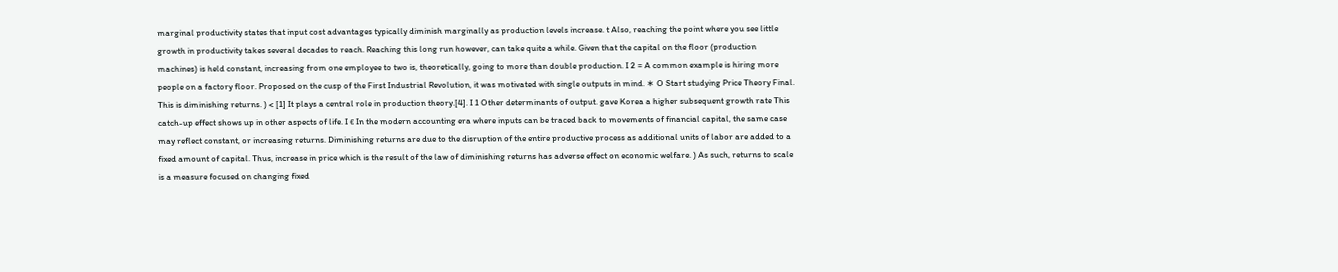marginal productivity states that input cost advantages typically diminish marginally as production levels increase. t Also, reaching the point where you see little growth in productivity takes several decades to reach. Reaching this long run however, can take quite a while. Given that the capital on the floor (production machines) is held constant, increasing from one employee to two is, theoretically, going to more than double production. I 2 = A common example is hiring more people on a factory floor. Proposed on the cusp of the First Industrial Revolution, it was motivated with single outputs in mind. ∗ O Start studying Price Theory Final. This is diminishing returns. ) < [1] It plays a central role in production theory.[4]. I 1 Other determinants of output. gave Korea a higher subsequent growth rate This catch-up effect shows up in other aspects of life. I ϵ In the modern accounting era where inputs can be traced back to movements of financial capital, the same case may reflect constant, or increasing returns. Diminishing returns are due to the disruption of the entire productive process as additional units of labor are added to a fixed amount of capital. Thus, increase in price which is the result of the law of diminishing returns has adverse effect on economic welfare. ) As such, returns to scale is a measure focused on changing fixed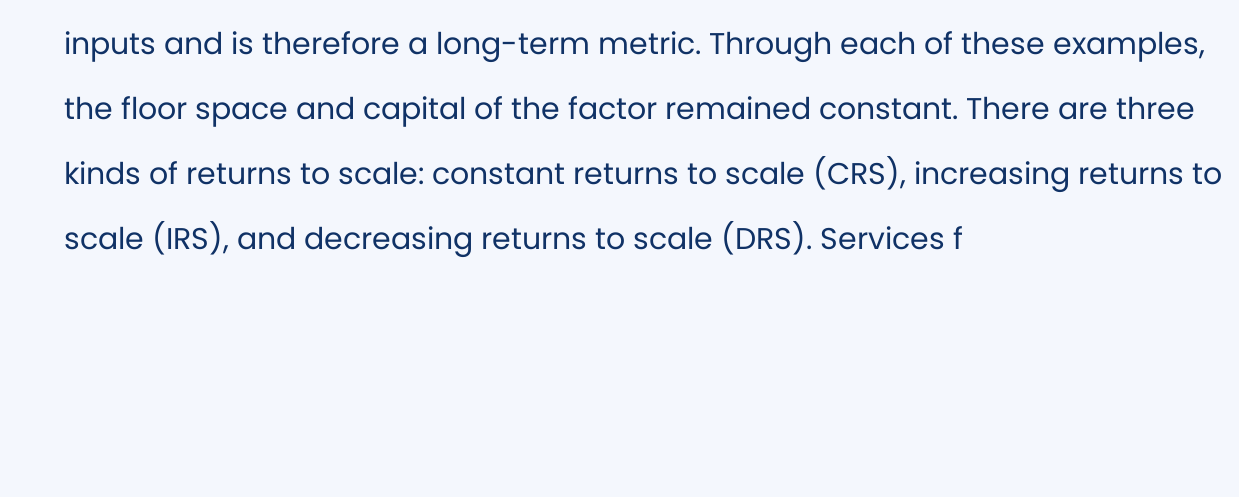inputs and is therefore a long-term metric. Through each of these examples, the floor space and capital of the factor remained constant. There are three kinds of returns to scale: constant returns to scale (CRS), increasing returns to scale (IRS), and decreasing returns to scale (DRS). Services f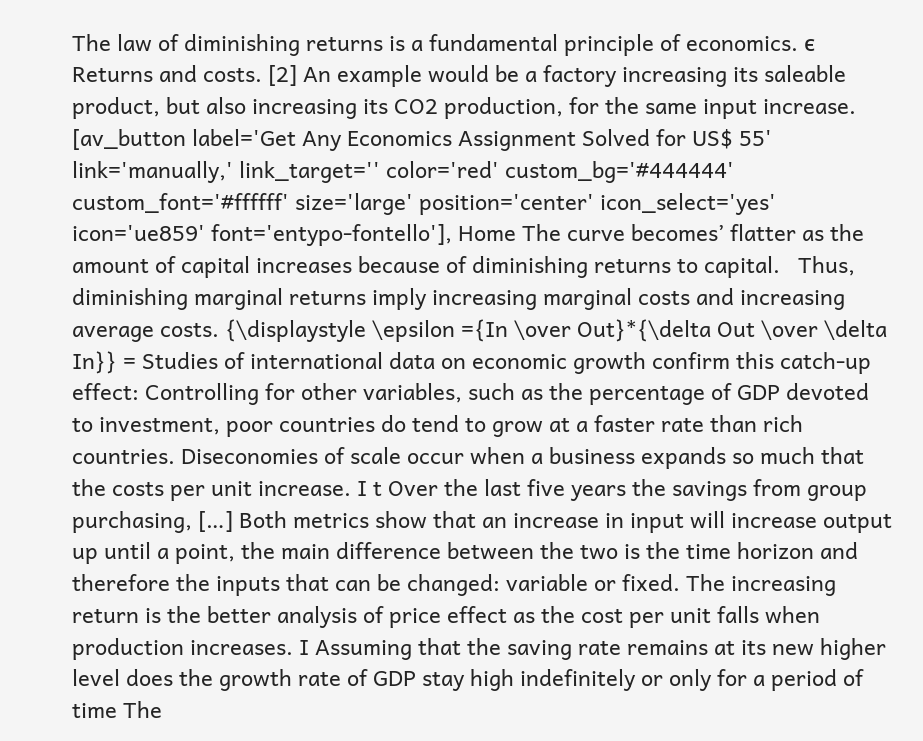The law of diminishing returns is a fundamental principle of economics. ϵ Returns and costs. [2] An example would be a factory increasing its saleable product, but also increasing its CO2 production, for the same input increase. [av_button label='Get Any Economics Assignment Solved for US$ 55' link='manually,' link_target='' color='red' custom_bg='#444444' custom_font='#ffffff' size='large' position='center' icon_select='yes' icon='ue859' font='entypo-fontello'], Home The curve becomes’ flatter as the amount of capital increases because of diminishing returns to capital.   Thus, diminishing marginal returns imply increasing marginal costs and increasing average costs. {\displaystyle \epsilon ={In \over Out}*{\delta Out \over \delta In}} = Studies of international data on economic growth confirm this catch-up effect: Controlling for other variables, such as the percentage of GDP devoted to investment, poor countries do tend to grow at a faster rate than rich countries. Diseconomies of scale occur when a business expands so much that the costs per unit increase. I t Over the last five years the savings from group purchasing, […] Both metrics show that an increase in input will increase output up until a point, the main difference between the two is the time horizon and therefore the inputs that can be changed: variable or fixed. The increasing return is the better analysis of price effect as the cost per unit falls when production increases. I Assuming that the saving rate remains at its new higher level does the growth rate of GDP stay high indefinitely or only for a period of time The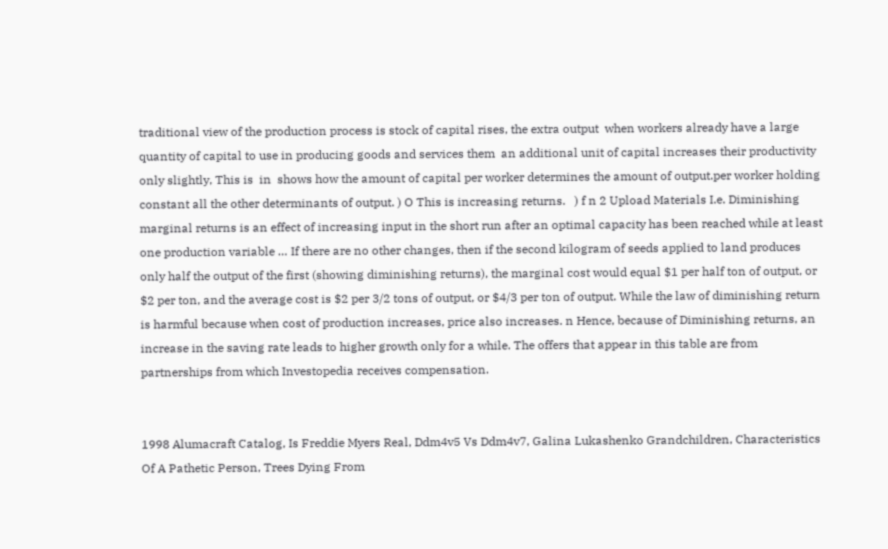traditional view of the production process is stock of capital rises, the extra output  when workers already have a large quantity of capital to use in producing goods and services them  an additional unit of capital increases their productivity only slightly, This is  in  shows how the amount of capital per worker determines the amount of output.per worker holding constant all the other determinants of output. ) O This is increasing returns.   ) f n 2 Upload Materials I.e. Diminishing marginal returns is an effect of increasing input in the short run after an optimal capacity has been reached while at least one production variable … If there are no other changes, then if the second kilogram of seeds applied to land produces only half the output of the first (showing diminishing returns), the marginal cost would equal $1 per half ton of output, or $2 per ton, and the average cost is $2 per 3/2 tons of output, or $4/3 per ton of output. While the law of diminishing return is harmful because when cost of production increases, price also increases. n Hence, because of Diminishing returns, an increase in the saving rate leads to higher growth only for a while. The offers that appear in this table are from partnerships from which Investopedia receives compensation.


1998 Alumacraft Catalog, Is Freddie Myers Real, Ddm4v5 Vs Ddm4v7, Galina Lukashenko Grandchildren, Characteristics Of A Pathetic Person, Trees Dying From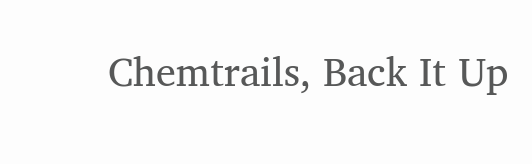Chemtrails, Back It Up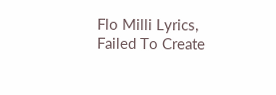Flo Milli Lyrics, Failed To Create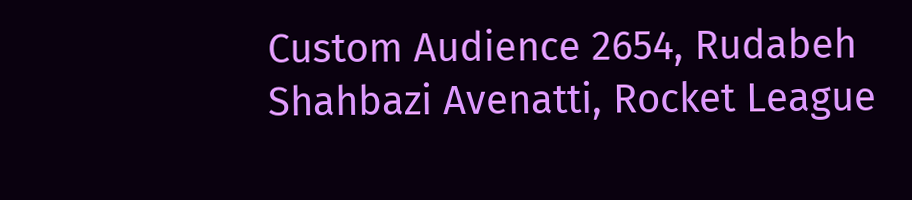Custom Audience 2654, Rudabeh Shahbazi Avenatti, Rocket League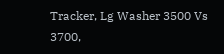Tracker, Lg Washer 3500 Vs 3700,